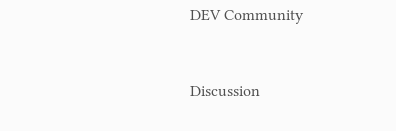DEV Community


Discussion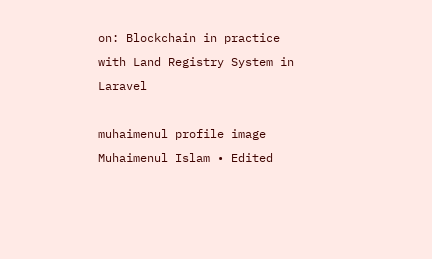on: Blockchain in practice with Land Registry System in Laravel

muhaimenul profile image
Muhaimenul Islam • Edited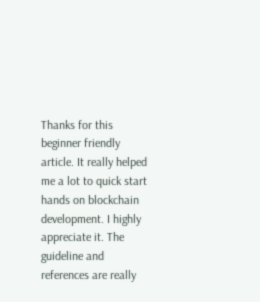Thanks for this beginner friendly article. It really helped me a lot to quick start hands on blockchain development. I highly appreciate it. The guideline and references are really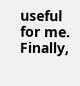useful for me. Finally,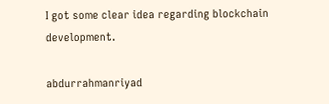I got some clear idea regarding blockchain development.

abdurrahmanriyad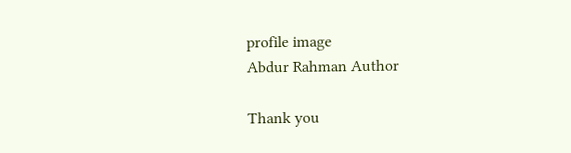profile image
Abdur Rahman Author

Thank you